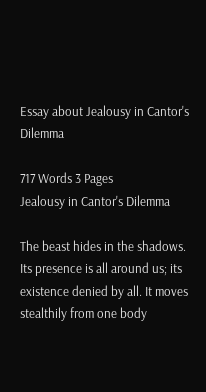Essay about Jealousy in Cantor's Dilemma

717 Words 3 Pages
Jealousy in Cantor's Dilemma

The beast hides in the shadows. Its presence is all around us; its existence denied by all. It moves stealthily from one body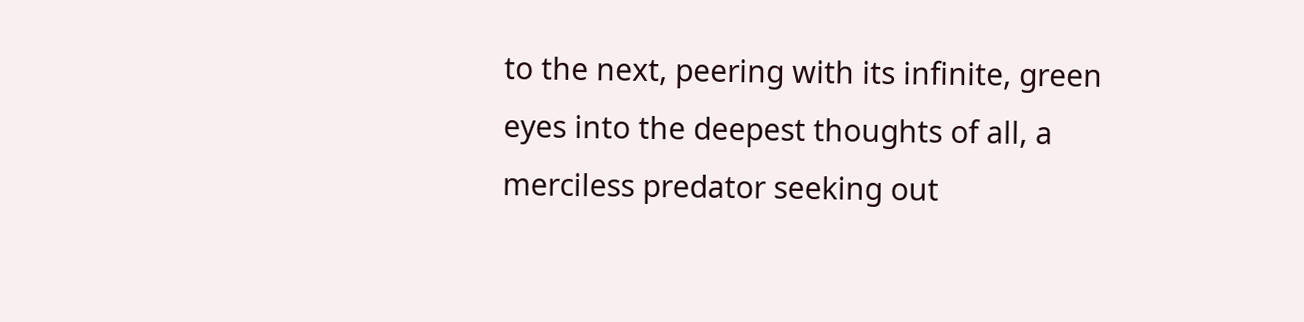to the next, peering with its infinite, green eyes into the deepest thoughts of all, a merciless predator seeking out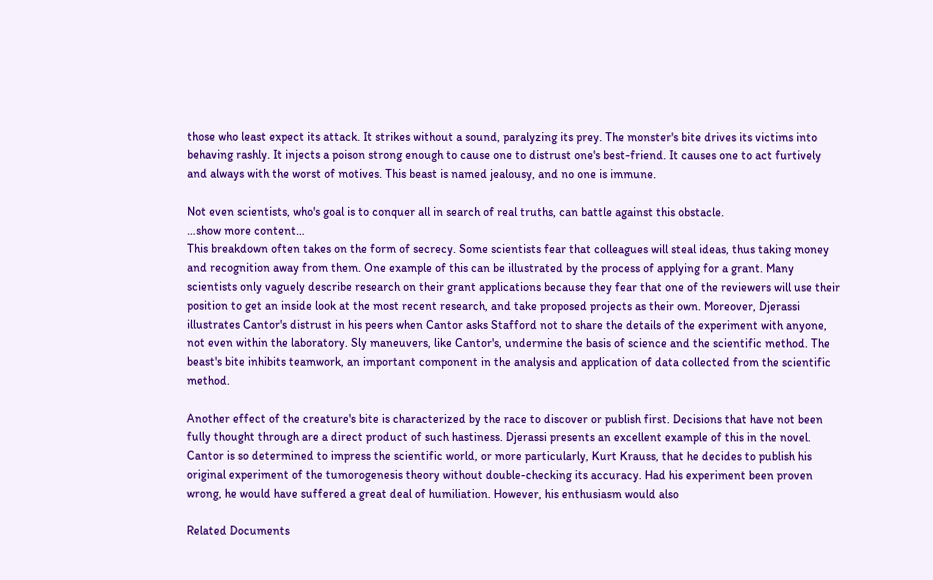those who least expect its attack. It strikes without a sound, paralyzing its prey. The monster's bite drives its victims into behaving rashly. It injects a poison strong enough to cause one to distrust one's best-friend. It causes one to act furtively and always with the worst of motives. This beast is named jealousy, and no one is immune.

Not even scientists, who's goal is to conquer all in search of real truths, can battle against this obstacle.
…show more content…
This breakdown often takes on the form of secrecy. Some scientists fear that colleagues will steal ideas, thus taking money and recognition away from them. One example of this can be illustrated by the process of applying for a grant. Many scientists only vaguely describe research on their grant applications because they fear that one of the reviewers will use their position to get an inside look at the most recent research, and take proposed projects as their own. Moreover, Djerassi illustrates Cantor's distrust in his peers when Cantor asks Stafford not to share the details of the experiment with anyone, not even within the laboratory. Sly maneuvers, like Cantor's, undermine the basis of science and the scientific method. The beast's bite inhibits teamwork, an important component in the analysis and application of data collected from the scientific method.

Another effect of the creature's bite is characterized by the race to discover or publish first. Decisions that have not been fully thought through are a direct product of such hastiness. Djerassi presents an excellent example of this in the novel. Cantor is so determined to impress the scientific world, or more particularly, Kurt Krauss, that he decides to publish his original experiment of the tumorogenesis theory without double-checking its accuracy. Had his experiment been proven wrong, he would have suffered a great deal of humiliation. However, his enthusiasm would also

Related Documents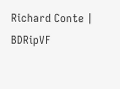Richard Conte | BDRipVF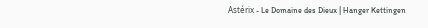Astérix - Le Domaine des Dieux | Hanger Kettingen